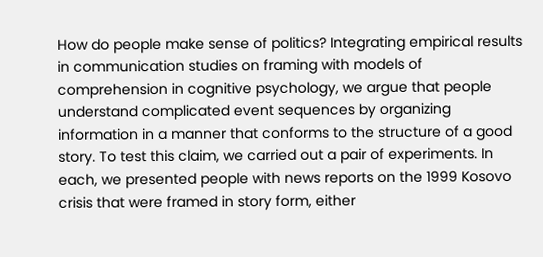How do people make sense of politics? Integrating empirical results in communication studies on framing with models of comprehension in cognitive psychology, we argue that people understand complicated event sequences by organizing information in a manner that conforms to the structure of a good story. To test this claim, we carried out a pair of experiments. In each, we presented people with news reports on the 1999 Kosovo crisis that were framed in story form, either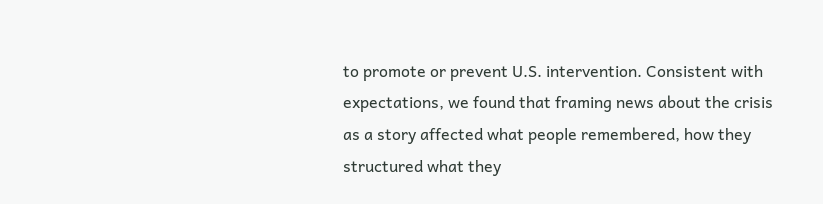to promote or prevent U.S. intervention. Consistent with expectations, we found that framing news about the crisis as a story affected what people remembered, how they structured what they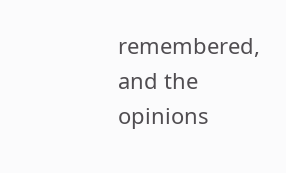remembered, and the opinions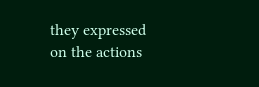they expressed on the actions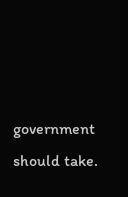government should take.